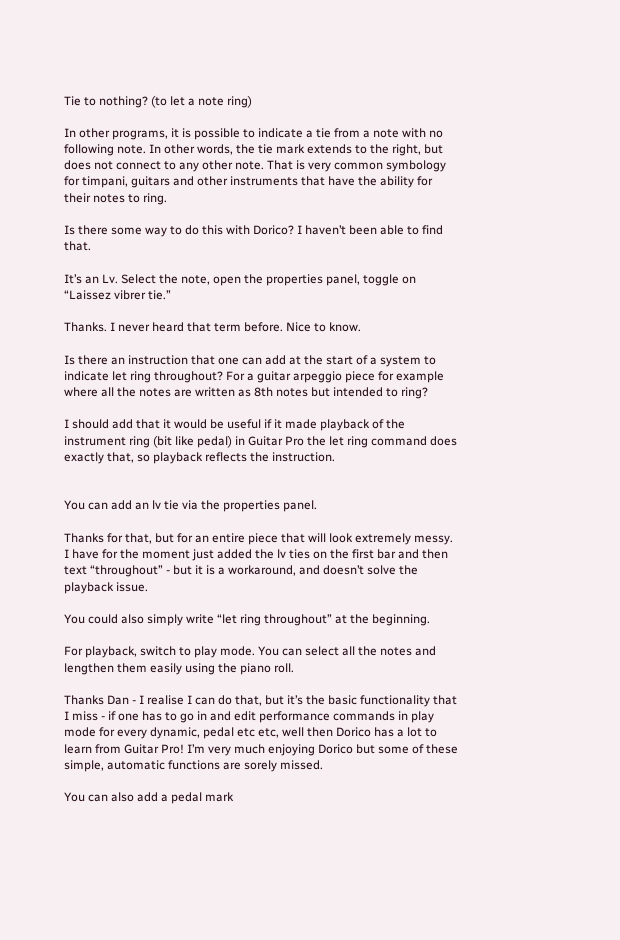Tie to nothing? (to let a note ring)

In other programs, it is possible to indicate a tie from a note with no following note. In other words, the tie mark extends to the right, but does not connect to any other note. That is very common symbology for timpani, guitars and other instruments that have the ability for their notes to ring.

Is there some way to do this with Dorico? I haven’t been able to find that.

It’s an Lv. Select the note, open the properties panel, toggle on “Laissez vibrer tie.”

Thanks. I never heard that term before. Nice to know.

Is there an instruction that one can add at the start of a system to indicate let ring throughout? For a guitar arpeggio piece for example where all the notes are written as 8th notes but intended to ring?

I should add that it would be useful if it made playback of the instrument ring (bit like pedal) in Guitar Pro the let ring command does exactly that, so playback reflects the instruction.


You can add an lv tie via the properties panel.

Thanks for that, but for an entire piece that will look extremely messy. I have for the moment just added the lv ties on the first bar and then text “throughout” - but it is a workaround, and doesn’t solve the playback issue.

You could also simply write “let ring throughout” at the beginning.

For playback, switch to play mode. You can select all the notes and lengthen them easily using the piano roll.

Thanks Dan - I realise I can do that, but it’s the basic functionality that I miss - if one has to go in and edit performance commands in play mode for every dynamic, pedal etc etc, well then Dorico has a lot to learn from Guitar Pro! I’m very much enjoying Dorico but some of these simple, automatic functions are sorely missed.

You can also add a pedal mark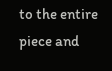to the entire piece and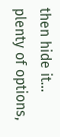then hide it… plenty of options,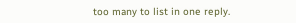too many to list in one reply.